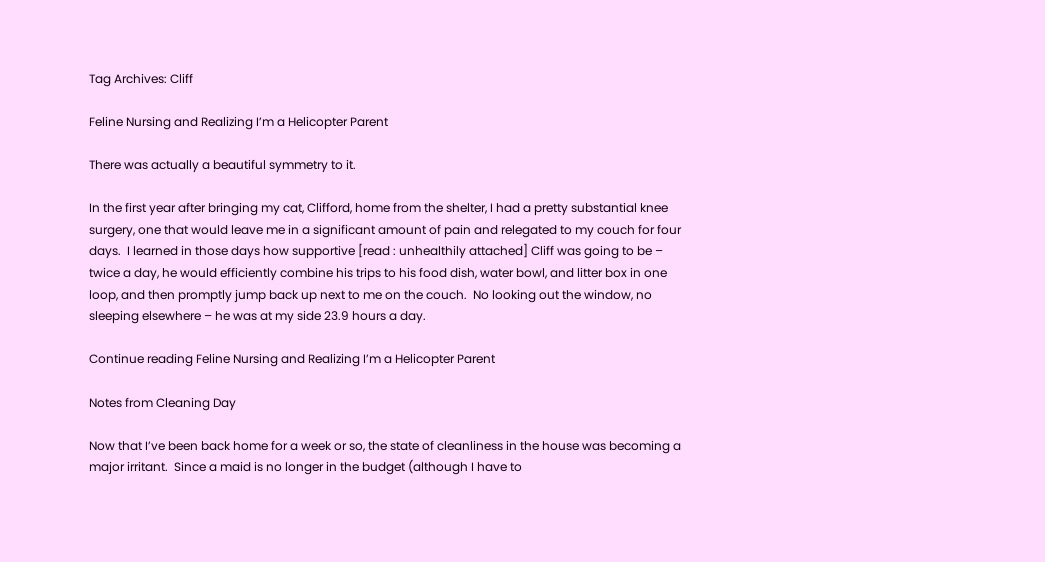Tag Archives: Cliff

Feline Nursing and Realizing I’m a Helicopter Parent

There was actually a beautiful symmetry to it.

In the first year after bringing my cat, Clifford, home from the shelter, I had a pretty substantial knee surgery, one that would leave me in a significant amount of pain and relegated to my couch for four days.  I learned in those days how supportive [read : unhealthily attached] Cliff was going to be – twice a day, he would efficiently combine his trips to his food dish, water bowl, and litter box in one loop, and then promptly jump back up next to me on the couch.  No looking out the window, no sleeping elsewhere – he was at my side 23.9 hours a day.

Continue reading Feline Nursing and Realizing I’m a Helicopter Parent

Notes from Cleaning Day

Now that I’ve been back home for a week or so, the state of cleanliness in the house was becoming a major irritant.  Since a maid is no longer in the budget (although I have to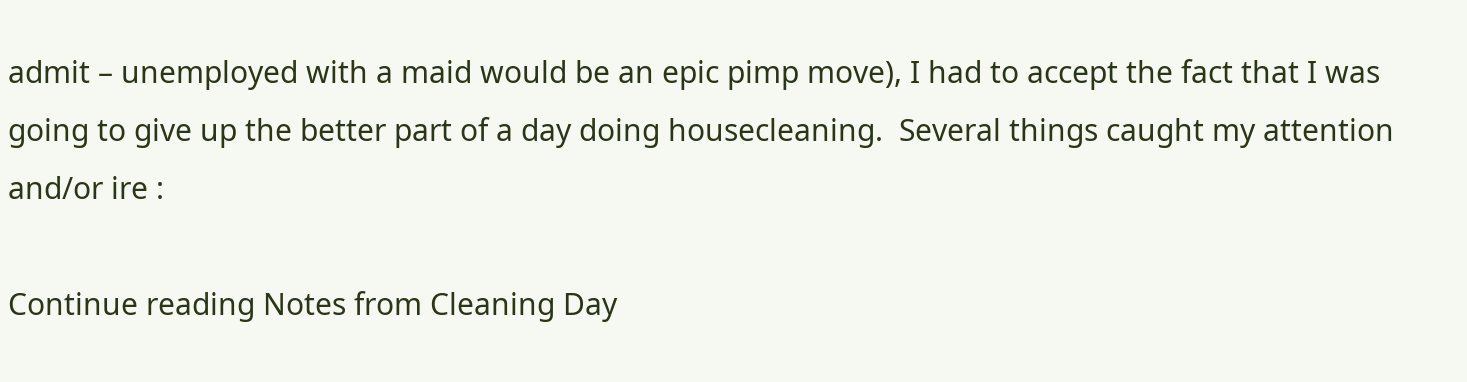admit – unemployed with a maid would be an epic pimp move), I had to accept the fact that I was going to give up the better part of a day doing housecleaning.  Several things caught my attention and/or ire :

Continue reading Notes from Cleaning Day